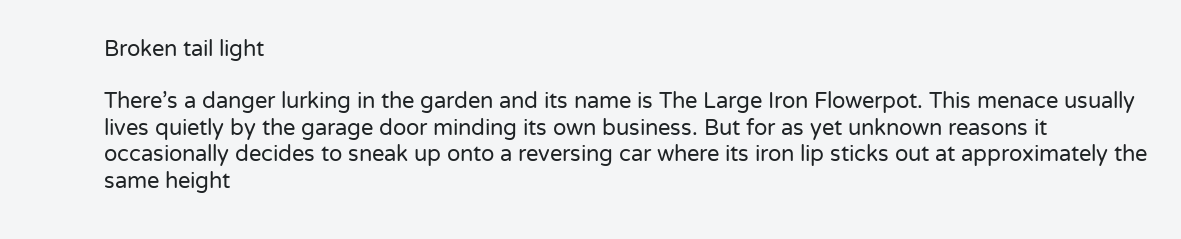Broken tail light

There’s a danger lurking in the garden and its name is The Large Iron Flowerpot. This menace usually lives quietly by the garage door minding its own business. But for as yet unknown reasons it occasionally decides to sneak up onto a reversing car where its iron lip sticks out at approximately the same height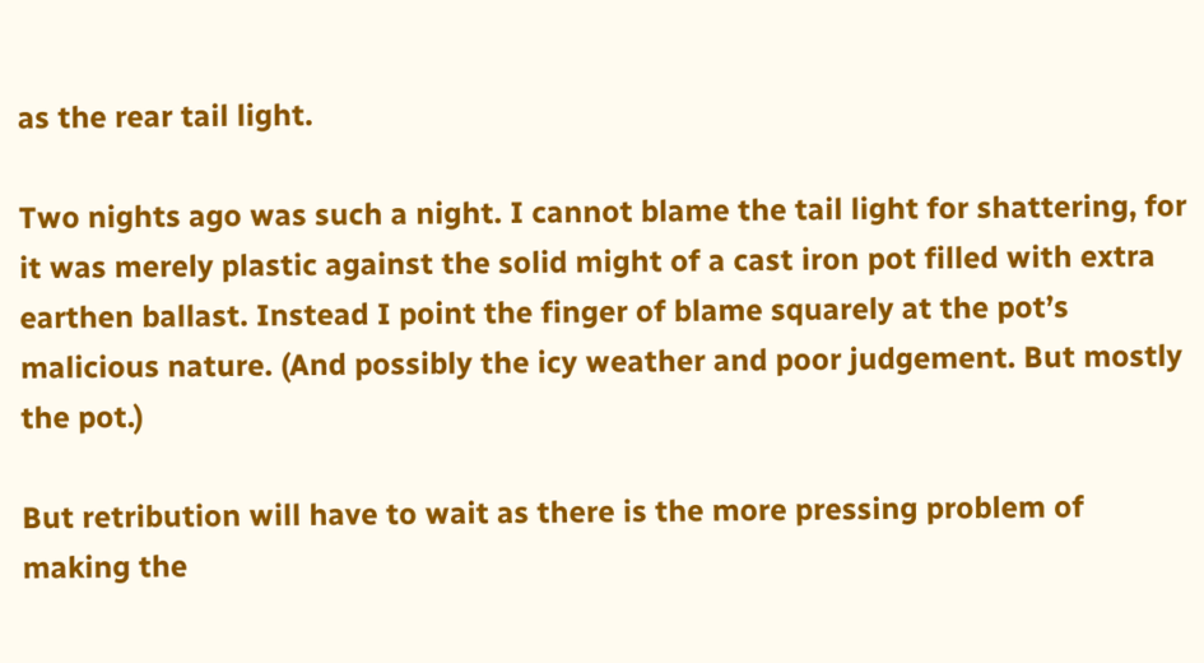as the rear tail light.

Two nights ago was such a night. I cannot blame the tail light for shattering, for it was merely plastic against the solid might of a cast iron pot filled with extra earthen ballast. Instead I point the finger of blame squarely at the pot’s malicious nature. (And possibly the icy weather and poor judgement. But mostly the pot.)

But retribution will have to wait as there is the more pressing problem of making the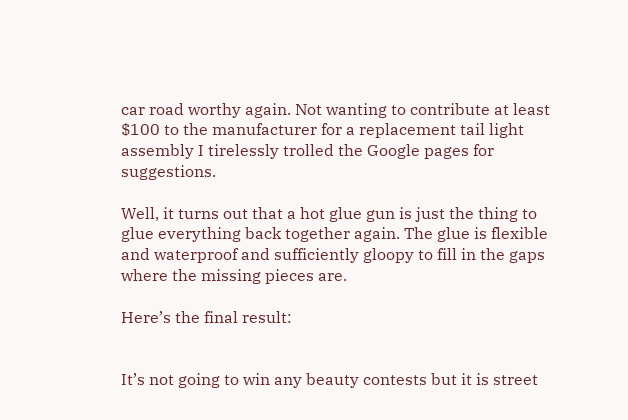car road worthy again. Not wanting to contribute at least $100 to the manufacturer for a replacement tail light assembly I tirelessly trolled the Google pages for suggestions.

Well, it turns out that a hot glue gun is just the thing to glue everything back together again. The glue is flexible and waterproof and sufficiently gloopy to fill in the gaps where the missing pieces are.

Here’s the final result:


It’s not going to win any beauty contests but it is street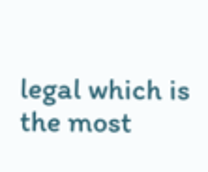legal which is the most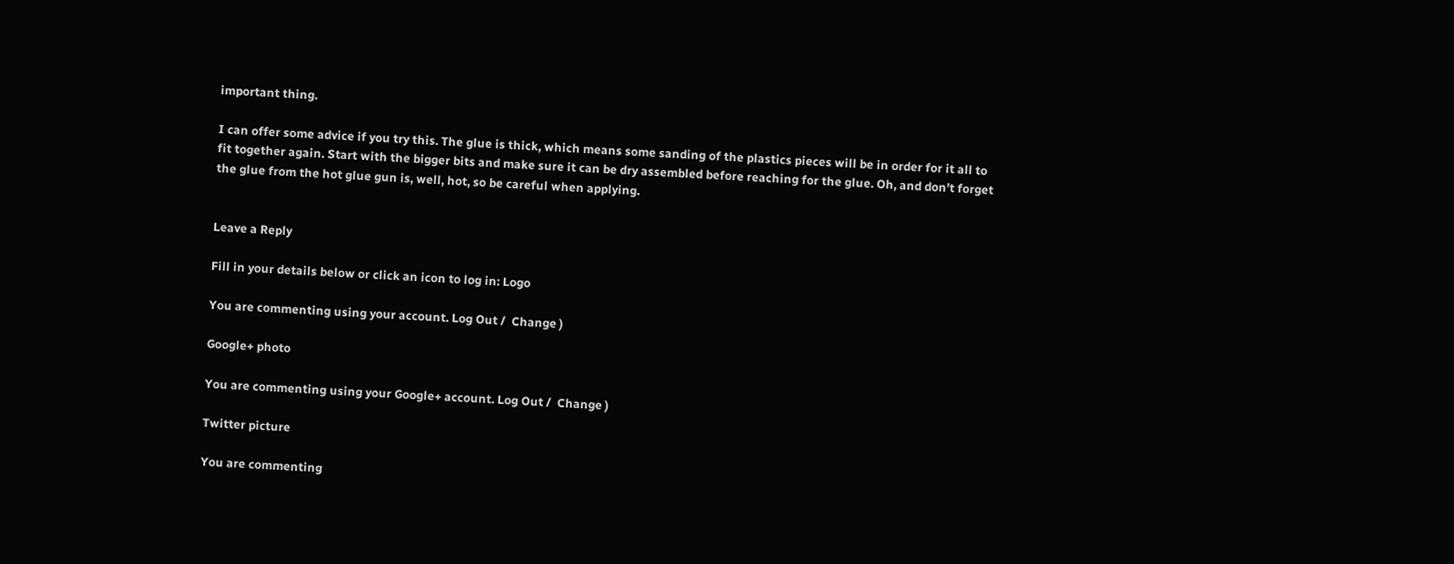important thing.

I can offer some advice if you try this. The glue is thick, which means some sanding of the plastics pieces will be in order for it all to fit together again. Start with the bigger bits and make sure it can be dry assembled before reaching for the glue. Oh, and don’t forget the glue from the hot glue gun is, well, hot, so be careful when applying.


Leave a Reply

Fill in your details below or click an icon to log in: Logo

You are commenting using your account. Log Out /  Change )

Google+ photo

You are commenting using your Google+ account. Log Out /  Change )

Twitter picture

You are commenting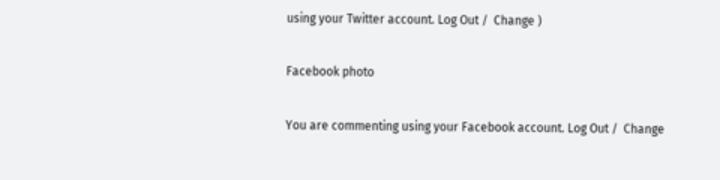using your Twitter account. Log Out /  Change )

Facebook photo

You are commenting using your Facebook account. Log Out /  Change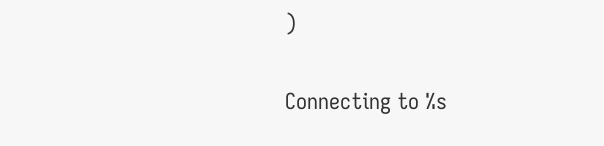)


Connecting to %s